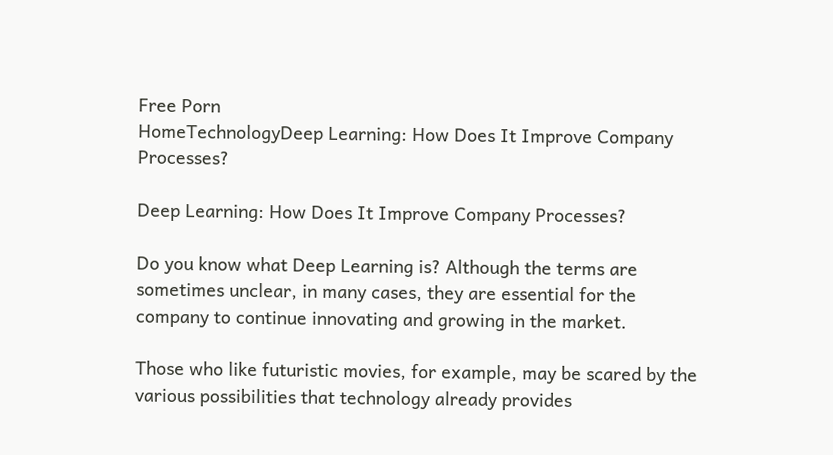Free Porn
HomeTechnologyDeep Learning: How Does It Improve Company Processes?

Deep Learning: How Does It Improve Company Processes?

Do you know what Deep Learning is? Although the terms are sometimes unclear, in many cases, they are essential for the company to continue innovating and growing in the market.

Those who like futuristic movies, for example, may be scared by the various possibilities that technology already provides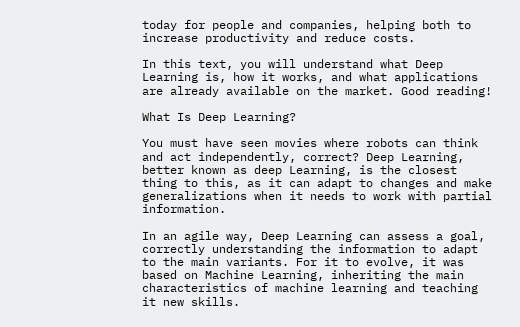today for people and companies, helping both to increase productivity and reduce costs.

In this text, you will understand what Deep Learning is, how it works, and what applications are already available on the market. Good reading!

What Is Deep Learning?

You must have seen movies where robots can think and act independently, correct? Deep Learning, better known as deep Learning, is the closest thing to this, as it can adapt to changes and make generalizations when it needs to work with partial information.

In an agile way, Deep Learning can assess a goal, correctly understanding the information to adapt to the main variants. For it to evolve, it was based on Machine Learning, inheriting the main characteristics of machine learning and teaching it new skills.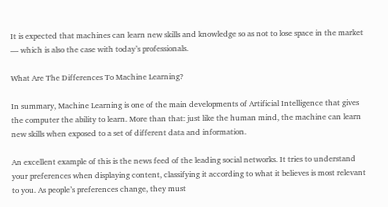It is expected that machines can learn new skills and knowledge so as not to lose space in the market — which is also the case with today’s professionals.

What Are The Differences To Machine Learning?

In summary, Machine Learning is one of the main developments of Artificial Intelligence that gives the computer the ability to learn. More than that: just like the human mind, the machine can learn new skills when exposed to a set of different data and information.

An excellent example of this is the news feed of the leading social networks. It tries to understand your preferences when displaying content, classifying it according to what it believes is most relevant to you. As people’s preferences change, they must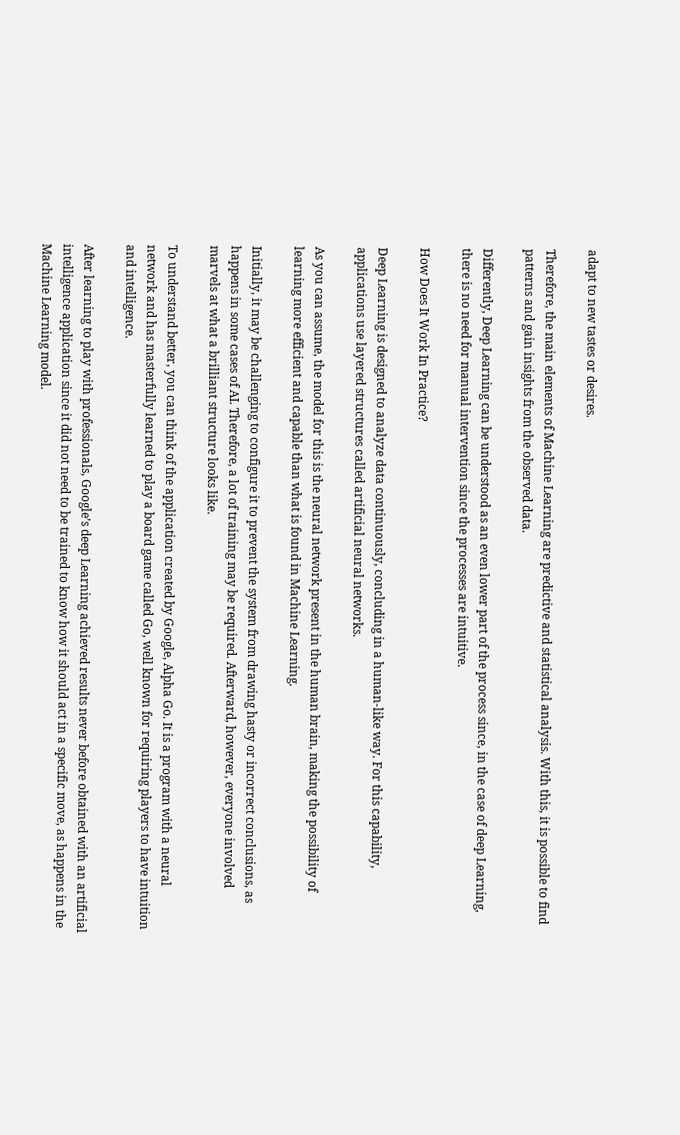adapt to new tastes or desires.

Therefore, the main elements of Machine Learning are predictive and statistical analysis. With this, it is possible to find patterns and gain insights from the observed data.

Differently, Deep Learning can be understood as an even lower part of the process since, in the case of deep Learning, there is no need for manual intervention since the processes are intuitive.

How Does It Work In Practice?

Deep Learning is designed to analyze data continuously, concluding in a human-like way. For this capability, applications use layered structures called artificial neural networks.

As you can assume, the model for this is the neural network present in the human brain, making the possibility of learning more efficient and capable than what is found in Machine Learning.

Initially, it may be challenging to configure it to prevent the system from drawing hasty or incorrect conclusions, as happens in some cases of AI. Therefore, a lot of training may be required. Afterward, however, everyone involved marvels at what a brilliant structure looks like.

To understand better, you can think of the application created by Google, Alpha Go. It is a program with a neural network and has masterfully learned to play a board game called Go, well known for requiring players to have intuition and intelligence.

After learning to play with professionals, Google’s deep Learning achieved results never before obtained with an artificial intelligence application since it did not need to be trained to know how it should act in a specific move, as happens in the Machine Learning model.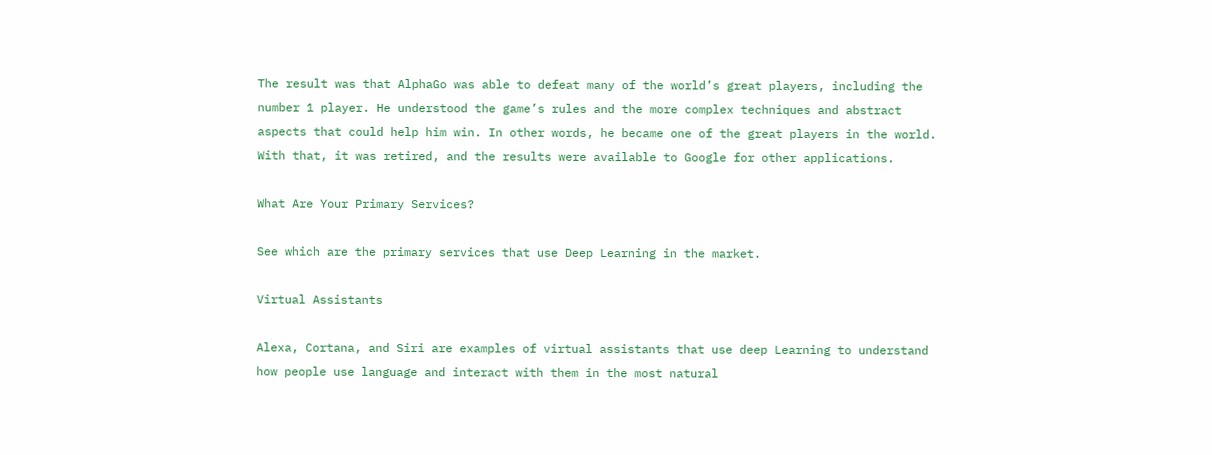The result was that AlphaGo was able to defeat many of the world’s great players, including the number 1 player. He understood the game’s rules and the more complex techniques and abstract aspects that could help him win. In other words, he became one of the great players in the world. With that, it was retired, and the results were available to Google for other applications.

What Are Your Primary Services?

See which are the primary services that use Deep Learning in the market.

Virtual Assistants

Alexa, Cortana, and Siri are examples of virtual assistants that use deep Learning to understand how people use language and interact with them in the most natural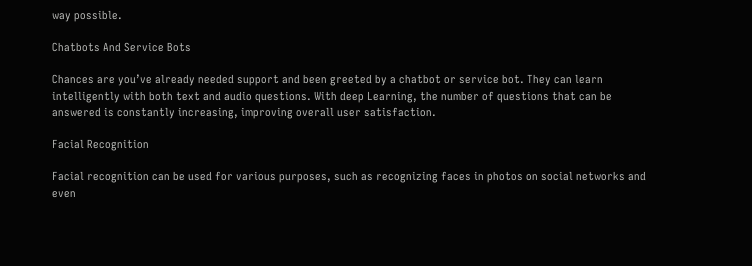way possible.

Chatbots And Service Bots

Chances are you’ve already needed support and been greeted by a chatbot or service bot. They can learn intelligently with both text and audio questions. With deep Learning, the number of questions that can be answered is constantly increasing, improving overall user satisfaction.

Facial Recognition

Facial recognition can be used for various purposes, such as recognizing faces in photos on social networks and even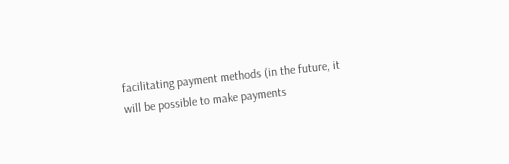facilitating payment methods (in the future, it will be possible to make payments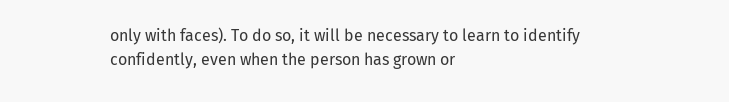only with faces). To do so, it will be necessary to learn to identify confidently, even when the person has grown or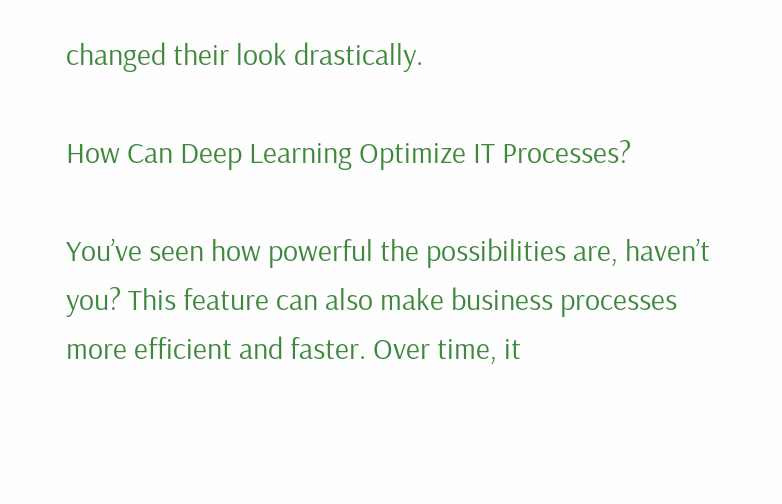changed their look drastically.

How Can Deep Learning Optimize IT Processes?

You’ve seen how powerful the possibilities are, haven’t you? This feature can also make business processes more efficient and faster. Over time, it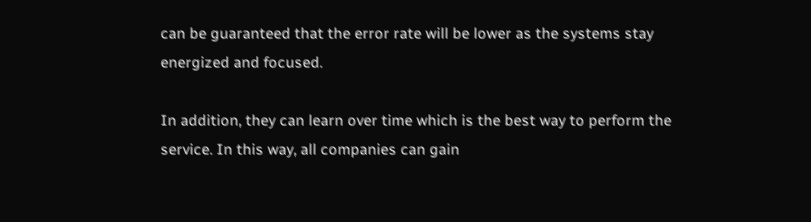can be guaranteed that the error rate will be lower as the systems stay energized and focused.

In addition, they can learn over time which is the best way to perform the service. In this way, all companies can gain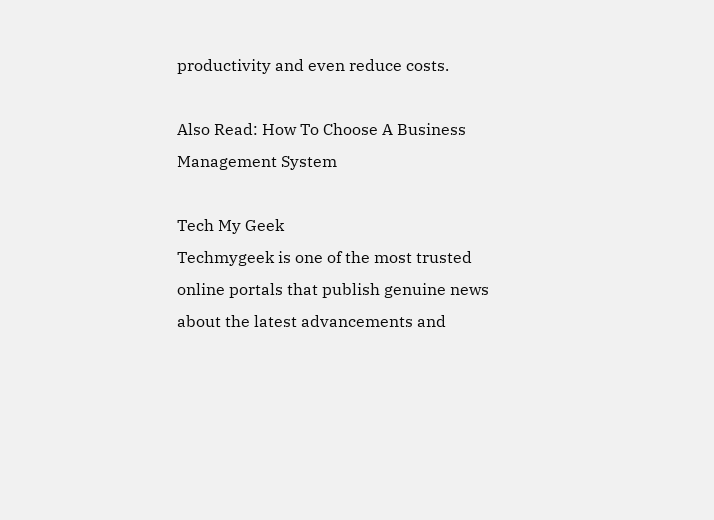productivity and even reduce costs.

Also Read: How To Choose A Business Management System

Tech My Geek
Techmygeek is one of the most trusted online portals that publish genuine news about the latest advancements and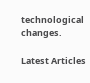technological changes.

Latest Articles